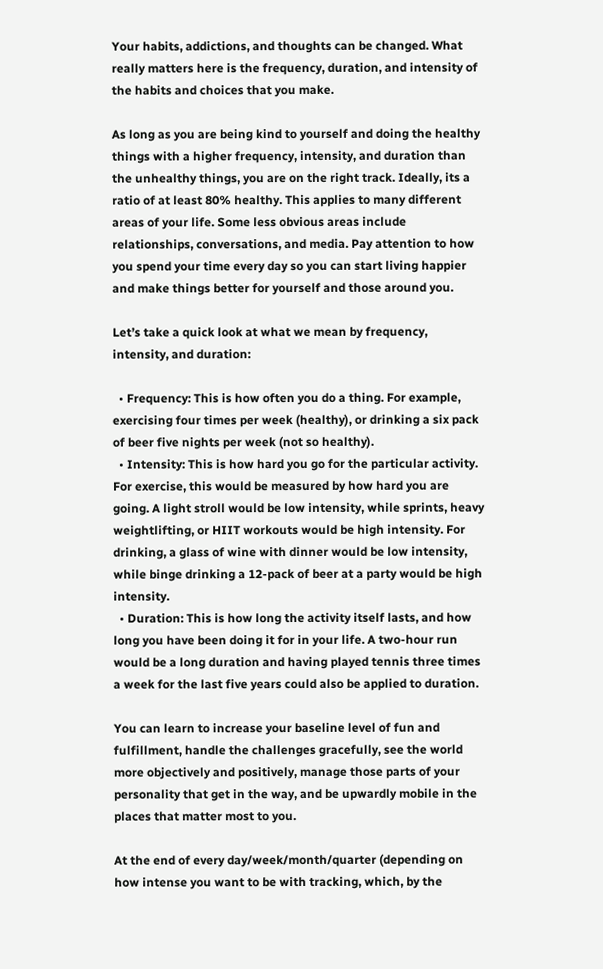Your habits, addictions, and thoughts can be changed. What really matters here is the frequency, duration, and intensity of the habits and choices that you make.

As long as you are being kind to yourself and doing the healthy things with a higher frequency, intensity, and duration than the unhealthy things, you are on the right track. Ideally, its a ratio of at least 80% healthy. This applies to many different areas of your life. Some less obvious areas include relationships, conversations, and media. Pay attention to how you spend your time every day so you can start living happier and make things better for yourself and those around you.

Let’s take a quick look at what we mean by frequency, intensity, and duration:

  • Frequency: This is how often you do a thing. For example, exercising four times per week (healthy), or drinking a six pack of beer five nights per week (not so healthy).
  • Intensity: This is how hard you go for the particular activity. For exercise, this would be measured by how hard you are going. A light stroll would be low intensity, while sprints, heavy weightlifting, or HIIT workouts would be high intensity. For drinking, a glass of wine with dinner would be low intensity, while binge drinking a 12-pack of beer at a party would be high intensity.
  • Duration: This is how long the activity itself lasts, and how long you have been doing it for in your life. A two-hour run would be a long duration and having played tennis three times a week for the last five years could also be applied to duration.

You can learn to increase your baseline level of fun and fulfillment, handle the challenges gracefully, see the world more objectively and positively, manage those parts of your personality that get in the way, and be upwardly mobile in the places that matter most to you.

At the end of every day/week/month/quarter (depending on how intense you want to be with tracking, which, by the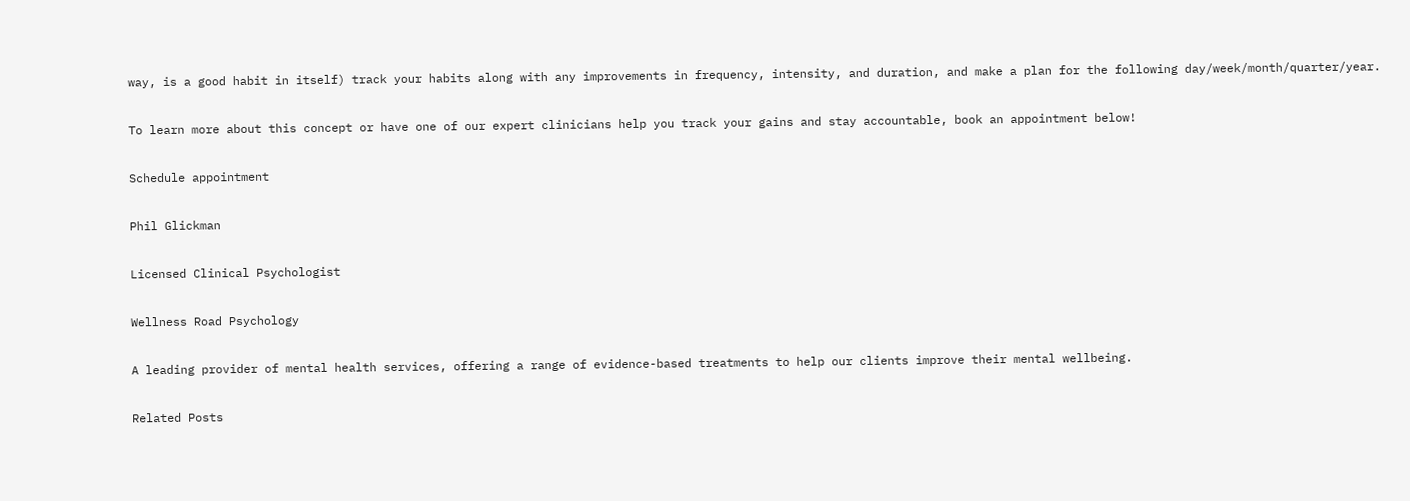way, is a good habit in itself) track your habits along with any improvements in frequency, intensity, and duration, and make a plan for the following day/week/month/quarter/year.

To learn more about this concept or have one of our expert clinicians help you track your gains and stay accountable, book an appointment below!

Schedule appointment

Phil Glickman

Licensed Clinical Psychologist

Wellness Road Psychology

A leading provider of mental health services, offering a range of evidence-based treatments to help our clients improve their mental wellbeing.

Related Posts